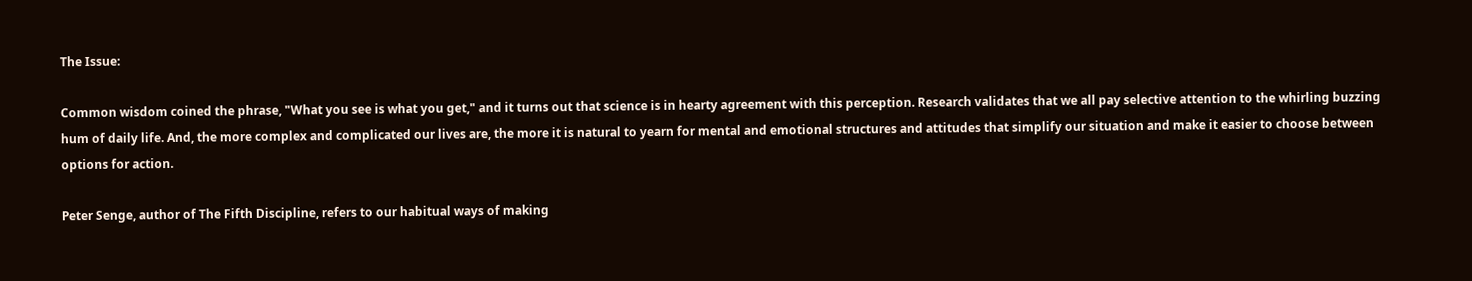The Issue:

Common wisdom coined the phrase, "What you see is what you get," and it turns out that science is in hearty agreement with this perception. Research validates that we all pay selective attention to the whirling buzzing hum of daily life. And, the more complex and complicated our lives are, the more it is natural to yearn for mental and emotional structures and attitudes that simplify our situation and make it easier to choose between options for action.

Peter Senge, author of The Fifth Discipline, refers to our habitual ways of making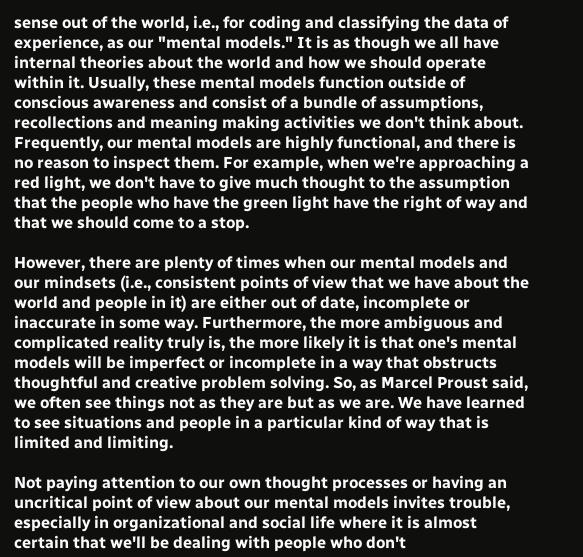sense out of the world, i.e., for coding and classifying the data of experience, as our "mental models." It is as though we all have internal theories about the world and how we should operate within it. Usually, these mental models function outside of conscious awareness and consist of a bundle of assumptions, recollections and meaning making activities we don't think about. Frequently, our mental models are highly functional, and there is no reason to inspect them. For example, when we're approaching a red light, we don't have to give much thought to the assumption that the people who have the green light have the right of way and that we should come to a stop.

However, there are plenty of times when our mental models and our mindsets (i.e., consistent points of view that we have about the world and people in it) are either out of date, incomplete or inaccurate in some way. Furthermore, the more ambiguous and complicated reality truly is, the more likely it is that one's mental models will be imperfect or incomplete in a way that obstructs thoughtful and creative problem solving. So, as Marcel Proust said, we often see things not as they are but as we are. We have learned to see situations and people in a particular kind of way that is limited and limiting.

Not paying attention to our own thought processes or having an uncritical point of view about our mental models invites trouble, especially in organizational and social life where it is almost certain that we'll be dealing with people who don't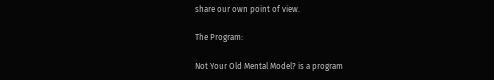share our own point of view.

The Program:

Not Your Old Mental Model? is a program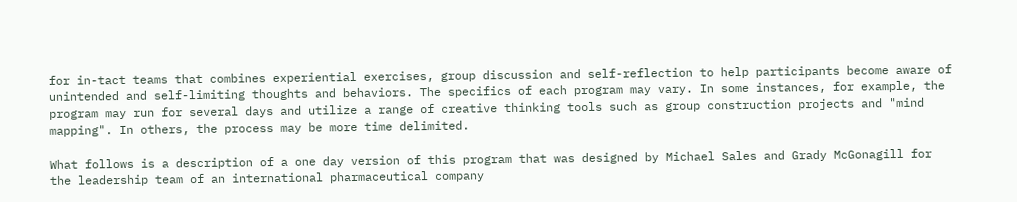for in-tact teams that combines experiential exercises, group discussion and self-reflection to help participants become aware of unintended and self-limiting thoughts and behaviors. The specifics of each program may vary. In some instances, for example, the program may run for several days and utilize a range of creative thinking tools such as group construction projects and "mind mapping". In others, the process may be more time delimited.

What follows is a description of a one day version of this program that was designed by Michael Sales and Grady McGonagill for the leadership team of an international pharmaceutical company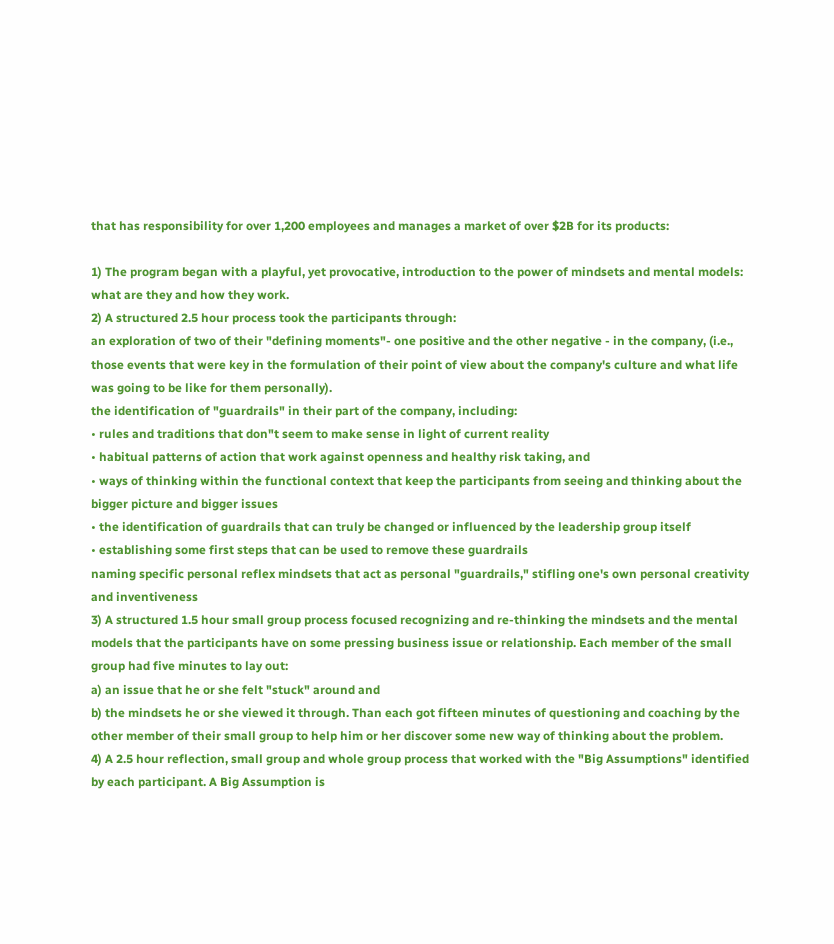that has responsibility for over 1,200 employees and manages a market of over $2B for its products:

1) The program began with a playful, yet provocative, introduction to the power of mindsets and mental models: what are they and how they work.
2) A structured 2.5 hour process took the participants through:
an exploration of two of their "defining moments"- one positive and the other negative - in the company, (i.e., those events that were key in the formulation of their point of view about the company's culture and what life was going to be like for them personally).
the identification of "guardrails" in their part of the company, including:
• rules and traditions that don"t seem to make sense in light of current reality
• habitual patterns of action that work against openness and healthy risk taking, and
• ways of thinking within the functional context that keep the participants from seeing and thinking about the bigger picture and bigger issues
• the identification of guardrails that can truly be changed or influenced by the leadership group itself
• establishing some first steps that can be used to remove these guardrails
naming specific personal reflex mindsets that act as personal "guardrails," stifling one's own personal creativity and inventiveness
3) A structured 1.5 hour small group process focused recognizing and re-thinking the mindsets and the mental models that the participants have on some pressing business issue or relationship. Each member of the small group had five minutes to lay out:
a) an issue that he or she felt "stuck" around and
b) the mindsets he or she viewed it through. Than each got fifteen minutes of questioning and coaching by the other member of their small group to help him or her discover some new way of thinking about the problem.
4) A 2.5 hour reflection, small group and whole group process that worked with the "Big Assumptions" identified by each participant. A Big Assumption is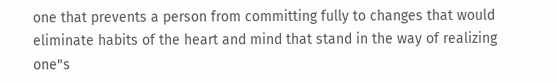one that prevents a person from committing fully to changes that would eliminate habits of the heart and mind that stand in the way of realizing one"s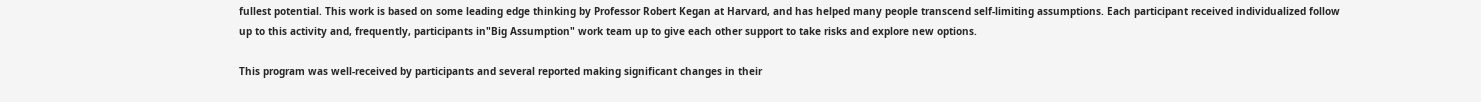fullest potential. This work is based on some leading edge thinking by Professor Robert Kegan at Harvard, and has helped many people transcend self-limiting assumptions. Each participant received individualized follow up to this activity and, frequently, participants in"Big Assumption" work team up to give each other support to take risks and explore new options.

This program was well-received by participants and several reported making significant changes in their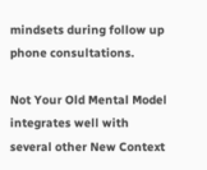mindsets during follow up phone consultations.

Not Your Old Mental Model integrates well with several other New Context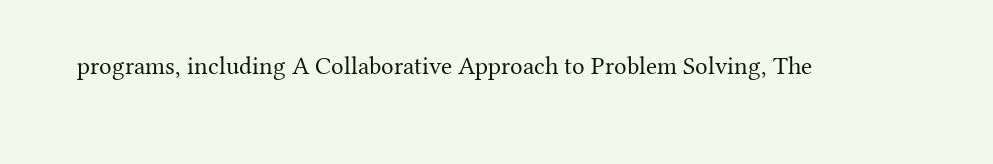programs, including A Collaborative Approach to Problem Solving, The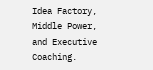Idea Factory, Middle Power, and Executive Coaching.